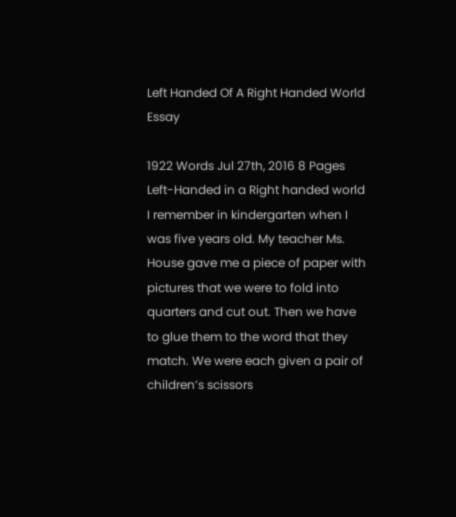Left Handed Of A Right Handed World Essay

1922 Words Jul 27th, 2016 8 Pages
Left-Handed in a Right handed world
I remember in kindergarten when I was five years old. My teacher Ms. House gave me a piece of paper with pictures that we were to fold into quarters and cut out. Then we have to glue them to the word that they match. We were each given a pair of children’s scissors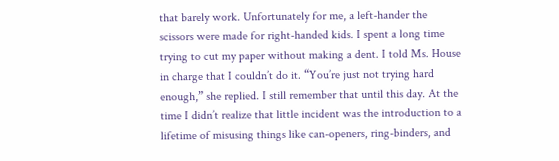that barely work. Unfortunately for me, a left-hander the scissors were made for right-handed kids. I spent a long time trying to cut my paper without making a dent. I told Ms. House in charge that I couldn’t do it. “You’re just not trying hard enough,” she replied. I still remember that until this day. At the time I didn’t realize that little incident was the introduction to a lifetime of misusing things like can-openers, ring-binders, and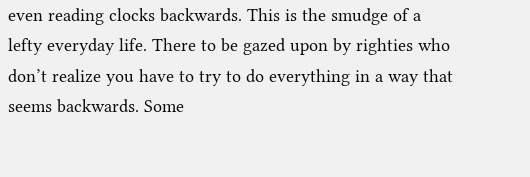even reading clocks backwards. This is the smudge of a lefty everyday life. There to be gazed upon by righties who don’t realize you have to try to do everything in a way that seems backwards. Some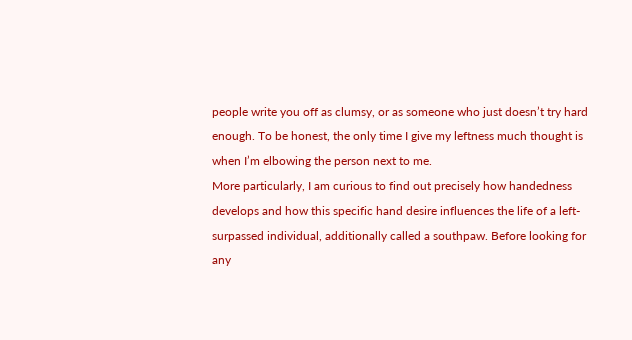people write you off as clumsy, or as someone who just doesn’t try hard enough. To be honest, the only time I give my leftness much thought is when I’m elbowing the person next to me.
More particularly, I am curious to find out precisely how handedness develops and how this specific hand desire influences the life of a left-surpassed individual, additionally called a southpaw. Before looking for any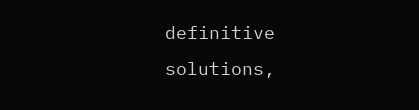definitive solutions,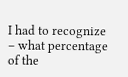I had to recognize – what percentage of the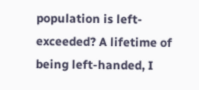population is left-exceeded? A lifetime of being left-handed, I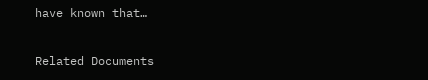have known that…

Related Documents